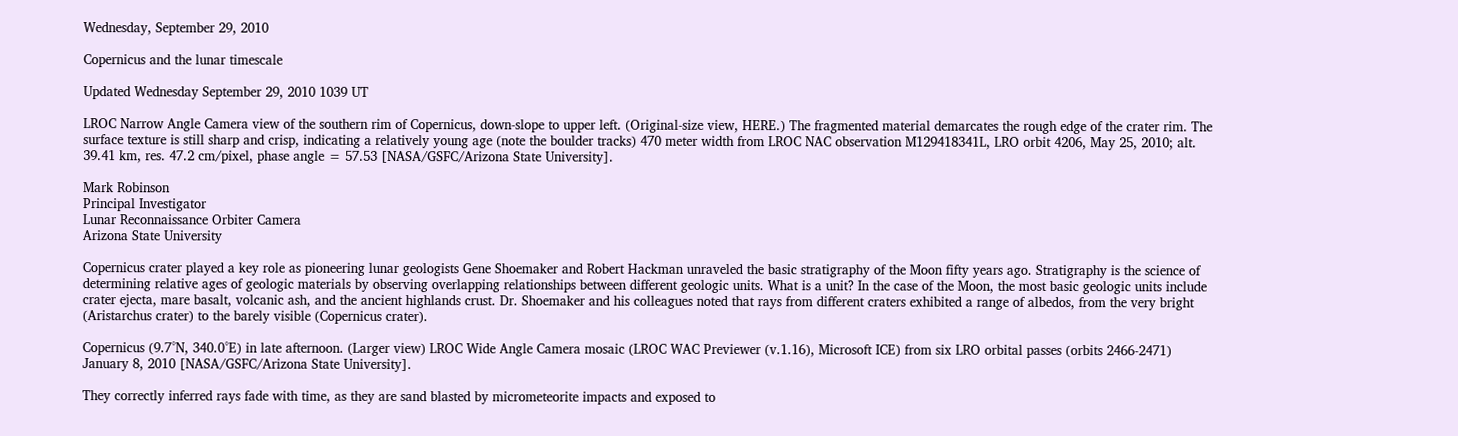Wednesday, September 29, 2010

Copernicus and the lunar timescale

Updated Wednesday September 29, 2010 1039 UT

LROC Narrow Angle Camera view of the southern rim of Copernicus, down-slope to upper left. (Original-size view, HERE.) The fragmented material demarcates the rough edge of the crater rim. The surface texture is still sharp and crisp, indicating a relatively young age (note the boulder tracks) 470 meter width from LROC NAC observation M129418341L, LRO orbit 4206, May 25, 2010; alt. 39.41 km, res. 47.2 cm/pixel, phase angle = 57.53 [NASA/GSFC/Arizona State University].

Mark Robinson
Principal Investigator
Lunar Reconnaissance Orbiter Camera
Arizona State University

Copernicus crater played a key role as pioneering lunar geologists Gene Shoemaker and Robert Hackman unraveled the basic stratigraphy of the Moon fifty years ago. Stratigraphy is the science of determining relative ages of geologic materials by observing overlapping relationships between different geologic units. What is a unit? In the case of the Moon, the most basic geologic units include crater ejecta, mare basalt, volcanic ash, and the ancient highlands crust. Dr. Shoemaker and his colleagues noted that rays from different craters exhibited a range of albedos, from the very bright (Aristarchus crater) to the barely visible (Copernicus crater).

Copernicus (9.7°N, 340.0°E) in late afternoon. (Larger view) LROC Wide Angle Camera mosaic (LROC WAC Previewer (v.1.16), Microsoft ICE) from six LRO orbital passes (orbits 2466-2471) January 8, 2010 [NASA/GSFC/Arizona State University].

They correctly inferred rays fade with time, as they are sand blasted by micrometeorite impacts and exposed to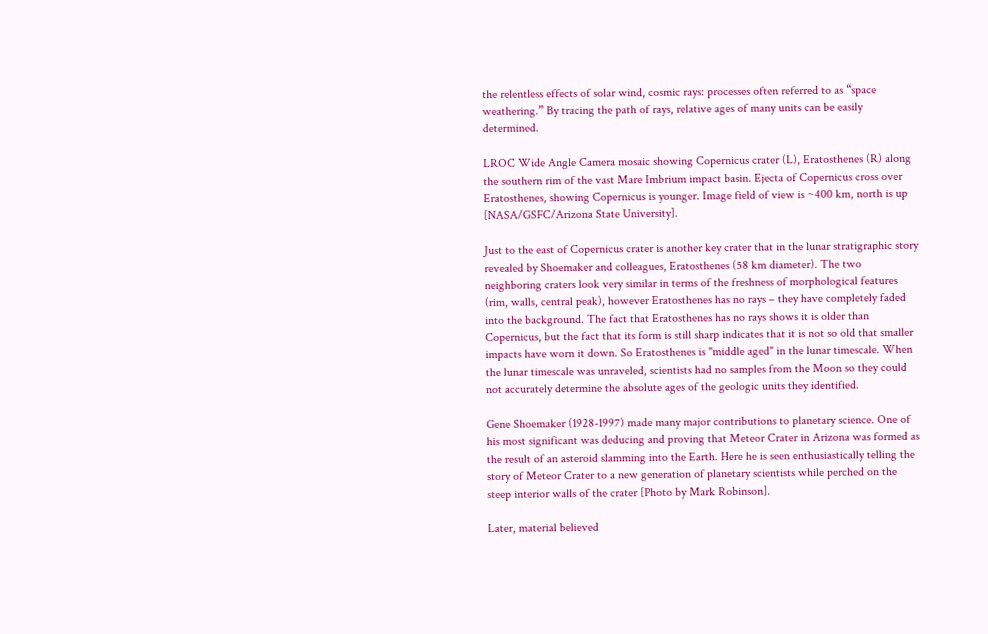the relentless effects of solar wind, cosmic rays: processes often referred to as “space weathering.” By tracing the path of rays, relative ages of many units can be easily determined.

LROC Wide Angle Camera mosaic showing Copernicus crater (L), Eratosthenes (R) along the southern rim of the vast Mare Imbrium impact basin. Ejecta of Copernicus cross over Eratosthenes, showing Copernicus is younger. Image field of view is ~400 km, north is up [NASA/GSFC/Arizona State University].

Just to the east of Copernicus crater is another key crater that in the lunar stratigraphic story revealed by Shoemaker and colleagues, Eratosthenes (58 km diameter). The two neighboring craters look very similar in terms of the freshness of morphological features (rim, walls, central peak), however Eratosthenes has no rays – they have completely faded into the background. The fact that Eratosthenes has no rays shows it is older than Copernicus, but the fact that its form is still sharp indicates that it is not so old that smaller impacts have worn it down. So Eratosthenes is "middle aged" in the lunar timescale. When the lunar timescale was unraveled, scientists had no samples from the Moon so they could not accurately determine the absolute ages of the geologic units they identified.

Gene Shoemaker (1928-1997) made many major contributions to planetary science. One of his most significant was deducing and proving that Meteor Crater in Arizona was formed as the result of an asteroid slamming into the Earth. Here he is seen enthusiastically telling the story of Meteor Crater to a new generation of planetary scientists while perched on the steep interior walls of the crater [Photo by Mark Robinson].

Later, material believed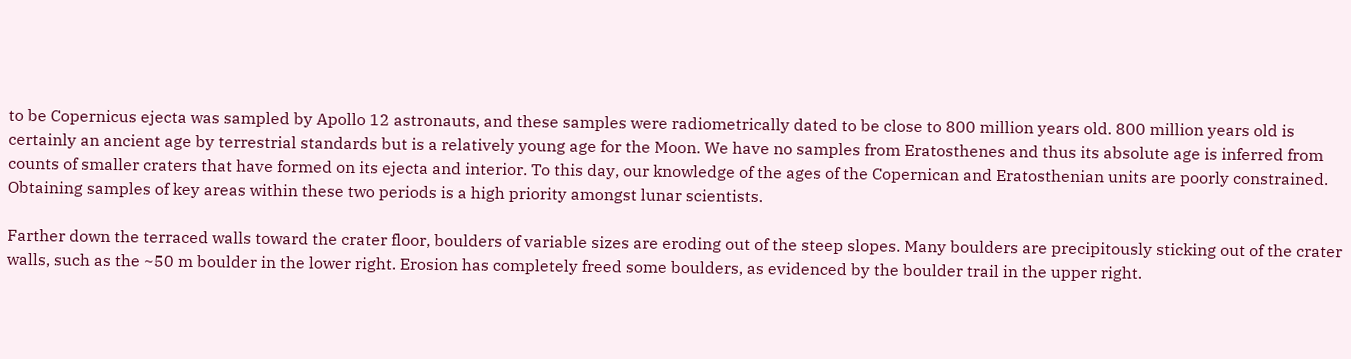to be Copernicus ejecta was sampled by Apollo 12 astronauts, and these samples were radiometrically dated to be close to 800 million years old. 800 million years old is certainly an ancient age by terrestrial standards but is a relatively young age for the Moon. We have no samples from Eratosthenes and thus its absolute age is inferred from counts of smaller craters that have formed on its ejecta and interior. To this day, our knowledge of the ages of the Copernican and Eratosthenian units are poorly constrained. Obtaining samples of key areas within these two periods is a high priority amongst lunar scientists.

Farther down the terraced walls toward the crater floor, boulders of variable sizes are eroding out of the steep slopes. Many boulders are precipitously sticking out of the crater walls, such as the ~50 m boulder in the lower right. Erosion has completely freed some boulders, as evidenced by the boulder trail in the upper right.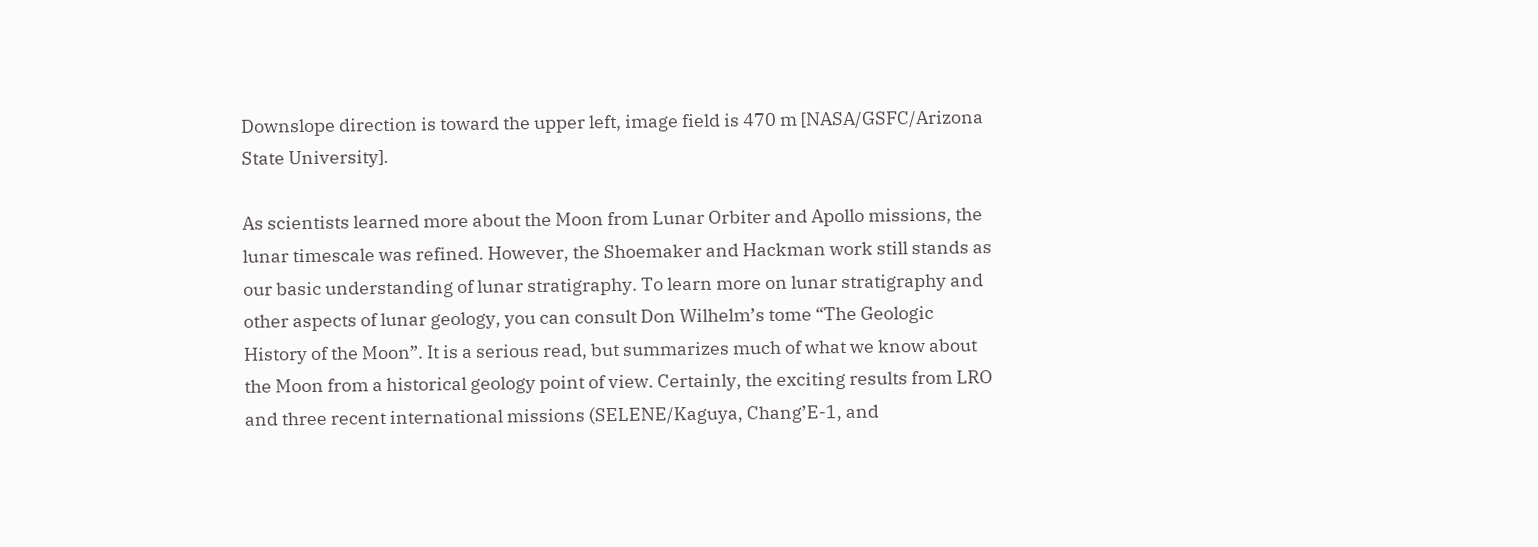Downslope direction is toward the upper left, image field is 470 m [NASA/GSFC/Arizona State University].

As scientists learned more about the Moon from Lunar Orbiter and Apollo missions, the lunar timescale was refined. However, the Shoemaker and Hackman work still stands as our basic understanding of lunar stratigraphy. To learn more on lunar stratigraphy and other aspects of lunar geology, you can consult Don Wilhelm’s tome “The Geologic History of the Moon”. It is a serious read, but summarizes much of what we know about the Moon from a historical geology point of view. Certainly, the exciting results from LRO and three recent international missions (SELENE/Kaguya, Chang’E-1, and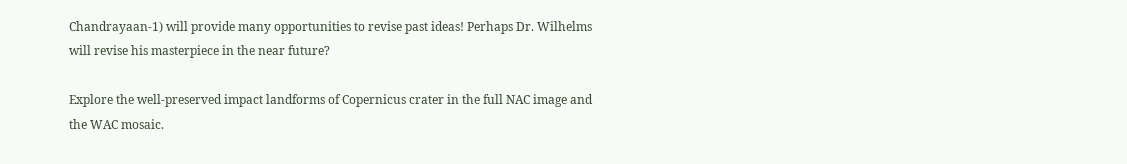Chandrayaan-1) will provide many opportunities to revise past ideas! Perhaps Dr. Wilhelms will revise his masterpiece in the near future?

Explore the well-preserved impact landforms of Copernicus crater in the full NAC image and the WAC mosaic.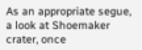As an appropriate segue, a look at Shoemaker crater, once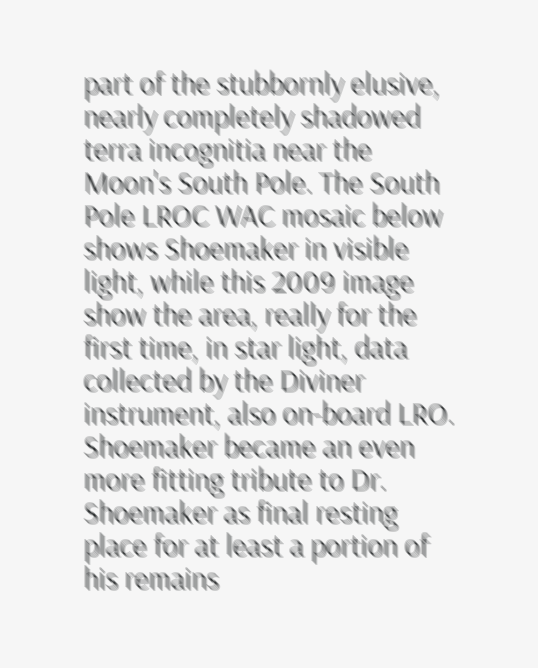part of the stubbornly elusive, nearly completely shadowed terra incognitia near the Moon's South Pole. The South Pole LROC WAC mosaic below shows Shoemaker in visible light, while this 2009 image show the area, really for the first time, in star light, data collected by the Diviner instrument, also on-board LRO. Shoemaker became an even more fitting tribute to Dr. Shoemaker as final resting place for at least a portion of his remains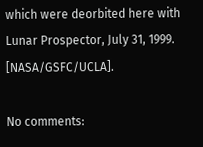which were deorbited here with Lunar Prospector, July 31, 1999. [NASA/GSFC/UCLA].

No comments: